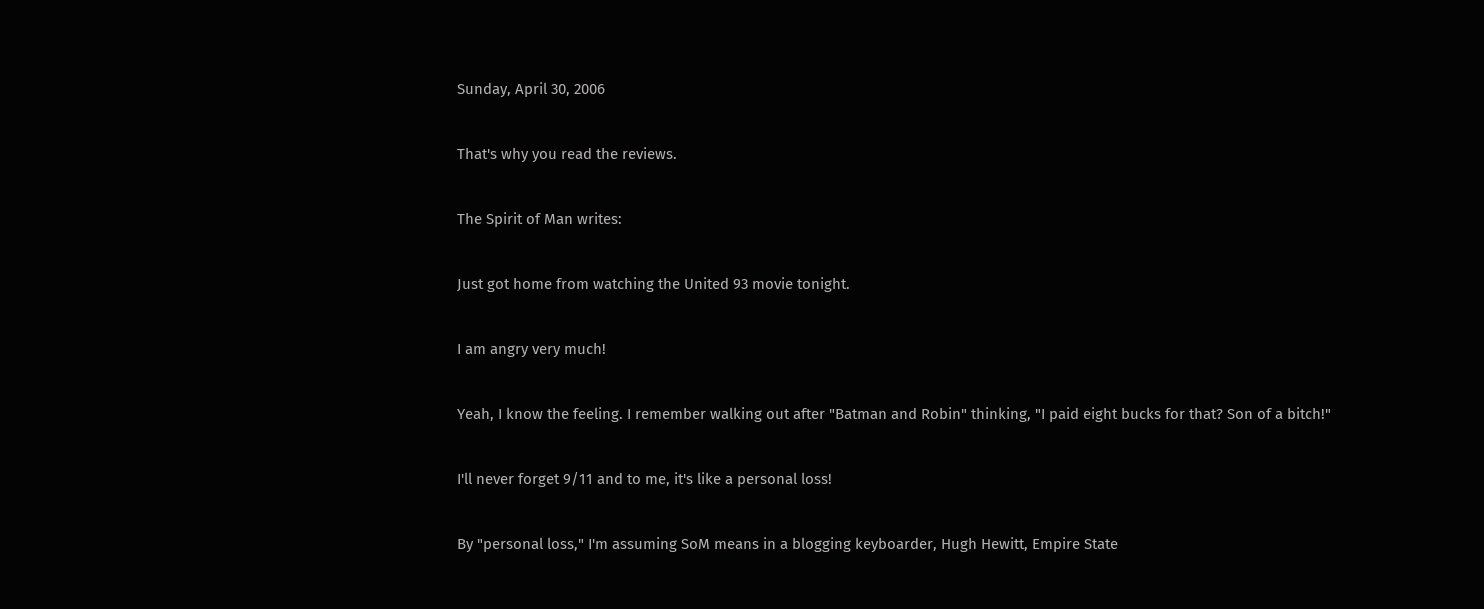Sunday, April 30, 2006

That's why you read the reviews.

The Spirit of Man writes:

Just got home from watching the United 93 movie tonight.

I am angry very much!

Yeah, I know the feeling. I remember walking out after "Batman and Robin" thinking, "I paid eight bucks for that? Son of a bitch!"

I'll never forget 9/11 and to me, it's like a personal loss!

By "personal loss," I'm assuming SoM means in a blogging keyboarder, Hugh Hewitt, Empire State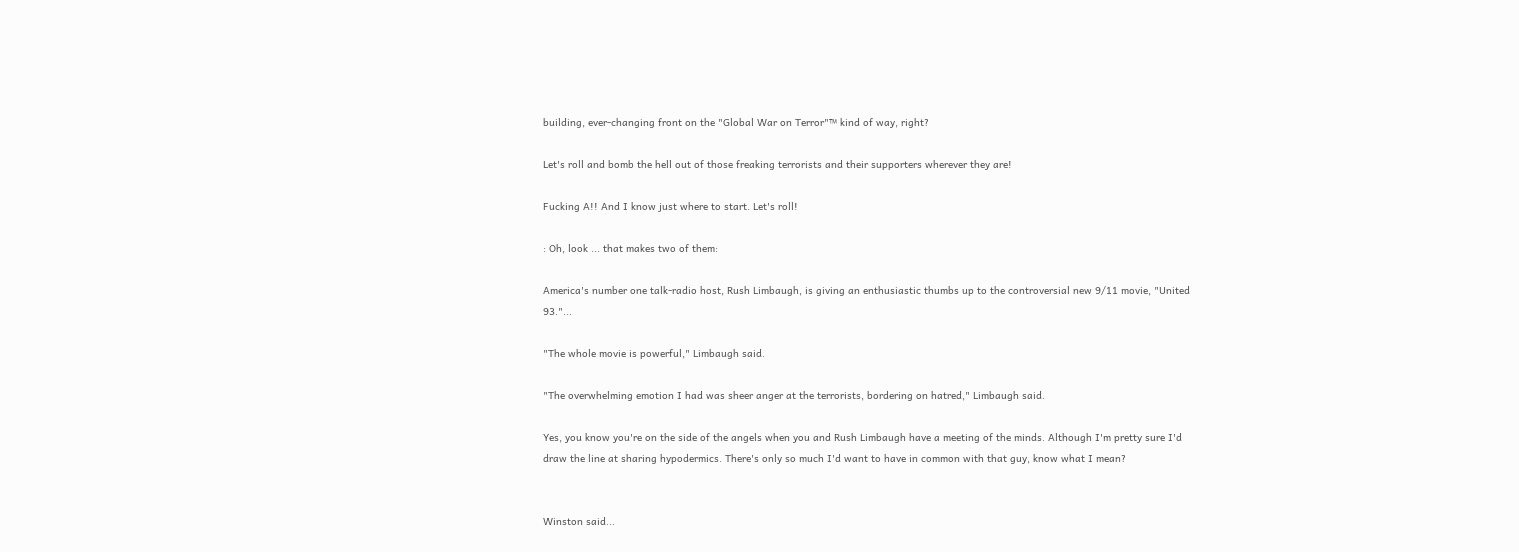building, ever-changing front on the "Global War on Terror"™ kind of way, right?

Let's roll and bomb the hell out of those freaking terrorists and their supporters wherever they are!

Fucking A!! And I know just where to start. Let's roll!

: Oh, look ... that makes two of them:

America's number one talk-radio host, Rush Limbaugh, is giving an enthusiastic thumbs up to the controversial new 9/11 movie, "United 93."...

"The whole movie is powerful," Limbaugh said.

"The overwhelming emotion I had was sheer anger at the terrorists, bordering on hatred," Limbaugh said.

Yes, you know you're on the side of the angels when you and Rush Limbaugh have a meeting of the minds. Although I'm pretty sure I'd draw the line at sharing hypodermics. There's only so much I'd want to have in common with that guy, know what I mean?


Winston said...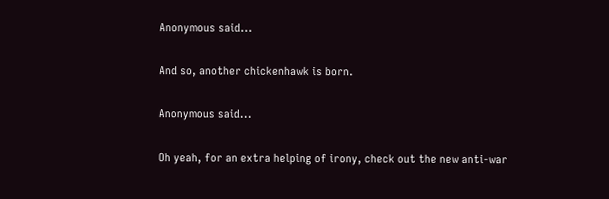Anonymous said...

And so, another chickenhawk is born.

Anonymous said...

Oh yeah, for an extra helping of irony, check out the new anti-war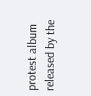protest album released by the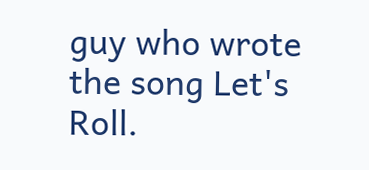guy who wrote the song Let's Roll.